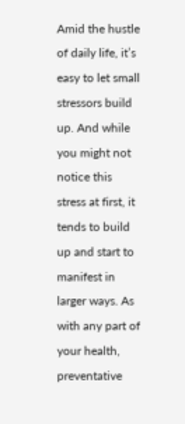Amid the hustle of daily life, it’s easy to let small stressors build up. And while you might not notice this stress at first, it tends to build up and start to manifest in larger ways. As with any part of your health, preventative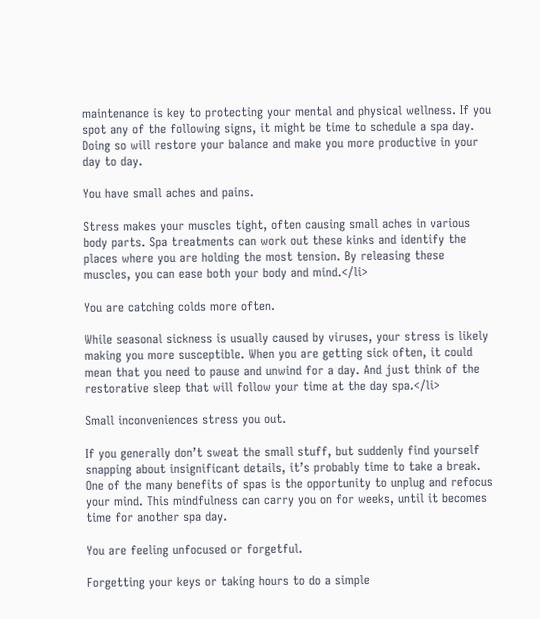maintenance is key to protecting your mental and physical wellness. If you spot any of the following signs, it might be time to schedule a spa day. Doing so will restore your balance and make you more productive in your day to day.

You have small aches and pains.

Stress makes your muscles tight, often causing small aches in various body parts. Spa treatments can work out these kinks and identify the places where you are holding the most tension. By releasing these muscles, you can ease both your body and mind.</li>

You are catching colds more often.

While seasonal sickness is usually caused by viruses, your stress is likely making you more susceptible. When you are getting sick often, it could mean that you need to pause and unwind for a day. And just think of the restorative sleep that will follow your time at the day spa.</li>

Small inconveniences stress you out.

If you generally don’t sweat the small stuff, but suddenly find yourself snapping about insignificant details, it’s probably time to take a break. One of the many benefits of spas is the opportunity to unplug and refocus your mind. This mindfulness can carry you on for weeks, until it becomes time for another spa day.

You are feeling unfocused or forgetful.

Forgetting your keys or taking hours to do a simple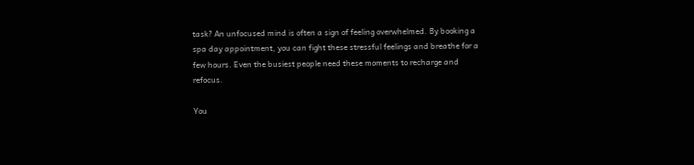task? An unfocused mind is often a sign of feeling overwhelmed. By booking a spa day appointment, you can fight these stressful feelings and breathe for a few hours. Even the busiest people need these moments to recharge and refocus.

You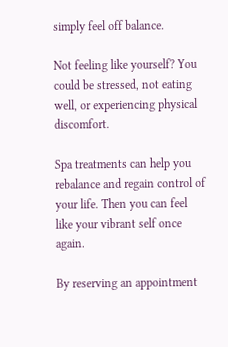simply feel off balance.

Not feeling like yourself? You could be stressed, not eating well, or experiencing physical discomfort.

Spa treatments can help you rebalance and regain control of your life. Then you can feel like your vibrant self once again.

By reserving an appointment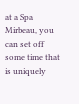at a Spa Mirbeau, you can set off some time that is uniquely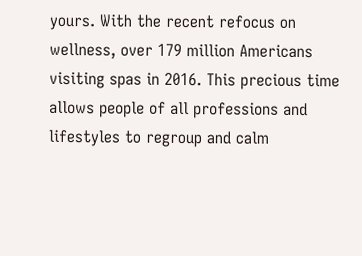yours. With the recent refocus on wellness, over 179 million Americans visiting spas in 2016. This precious time allows people of all professions and lifestyles to regroup and calm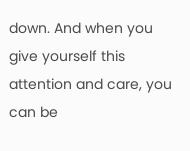down. And when you give yourself this attention and care, you can be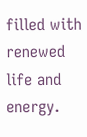filled with renewed life and energy.